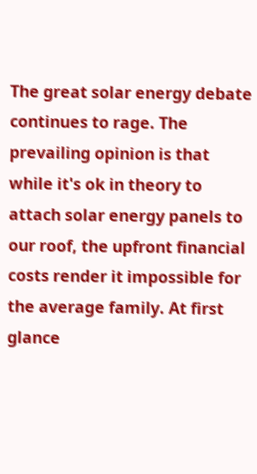The great solar energy debate continues to rage. The prevailing opinion is that while it's ok in theory to attach solar energy panels to our roof, the upfront financial costs render it impossible for the average family. At first glance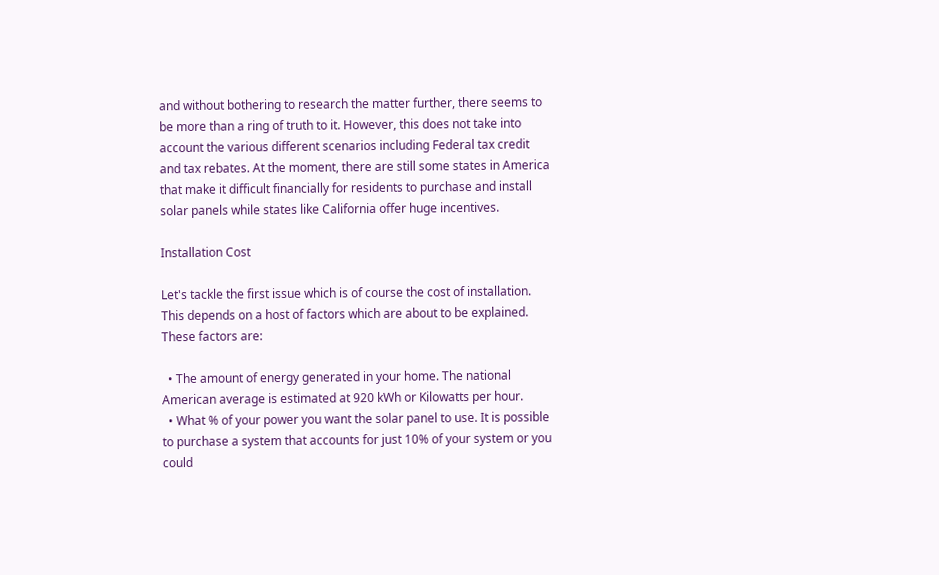and without bothering to research the matter further, there seems to be more than a ring of truth to it. However, this does not take into account the various different scenarios including Federal tax credit and tax rebates. At the moment, there are still some states in America that make it difficult financially for residents to purchase and install solar panels while states like California offer huge incentives.

Installation Cost

Let's tackle the first issue which is of course the cost of installation. This depends on a host of factors which are about to be explained. These factors are:

  • The amount of energy generated in your home. The national American average is estimated at 920 kWh or Kilowatts per hour.
  • What % of your power you want the solar panel to use. It is possible to purchase a system that accounts for just 10% of your system or you could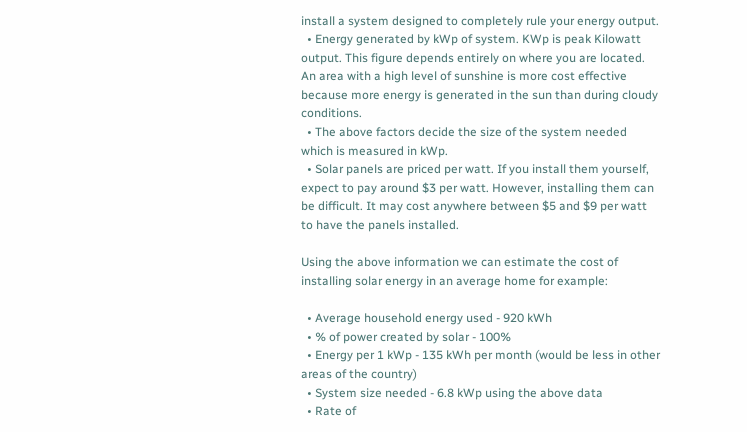install a system designed to completely rule your energy output.
  • Energy generated by kWp of system. KWp is peak Kilowatt output. This figure depends entirely on where you are located. An area with a high level of sunshine is more cost effective because more energy is generated in the sun than during cloudy conditions.
  • The above factors decide the size of the system needed which is measured in kWp.
  • Solar panels are priced per watt. If you install them yourself, expect to pay around $3 per watt. However, installing them can be difficult. It may cost anywhere between $5 and $9 per watt to have the panels installed.

Using the above information we can estimate the cost of installing solar energy in an average home for example:

  • Average household energy used - 920 kWh
  • % of power created by solar - 100%
  • Energy per 1 kWp - 135 kWh per month (would be less in other areas of the country)
  • System size needed - 6.8 kWp using the above data
  • Rate of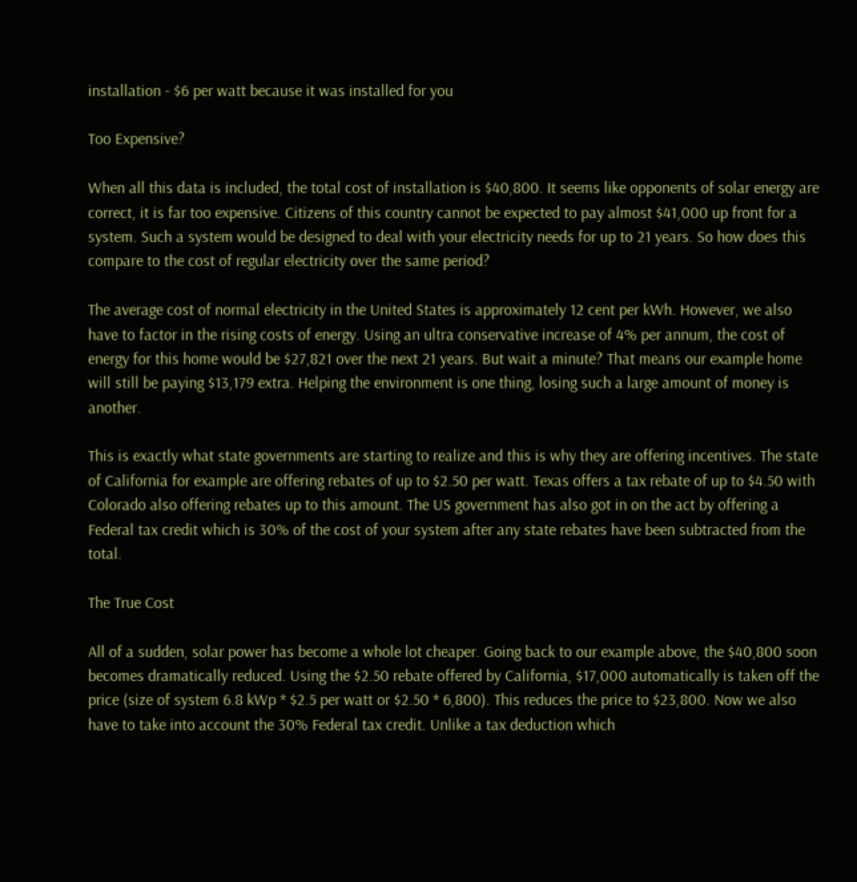installation - $6 per watt because it was installed for you

Too Expensive?

When all this data is included, the total cost of installation is $40,800. It seems like opponents of solar energy are correct, it is far too expensive. Citizens of this country cannot be expected to pay almost $41,000 up front for a system. Such a system would be designed to deal with your electricity needs for up to 21 years. So how does this compare to the cost of regular electricity over the same period?

The average cost of normal electricity in the United States is approximately 12 cent per kWh. However, we also have to factor in the rising costs of energy. Using an ultra conservative increase of 4% per annum, the cost of energy for this home would be $27,821 over the next 21 years. But wait a minute? That means our example home will still be paying $13,179 extra. Helping the environment is one thing, losing such a large amount of money is another.

This is exactly what state governments are starting to realize and this is why they are offering incentives. The state of California for example are offering rebates of up to $2.50 per watt. Texas offers a tax rebate of up to $4.50 with Colorado also offering rebates up to this amount. The US government has also got in on the act by offering a Federal tax credit which is 30% of the cost of your system after any state rebates have been subtracted from the total.

The True Cost

All of a sudden, solar power has become a whole lot cheaper. Going back to our example above, the $40,800 soon becomes dramatically reduced. Using the $2.50 rebate offered by California, $17,000 automatically is taken off the price (size of system 6.8 kWp * $2.5 per watt or $2.50 * 6,800). This reduces the price to $23,800. Now we also have to take into account the 30% Federal tax credit. Unlike a tax deduction which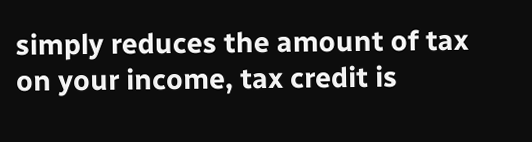simply reduces the amount of tax on your income, tax credit is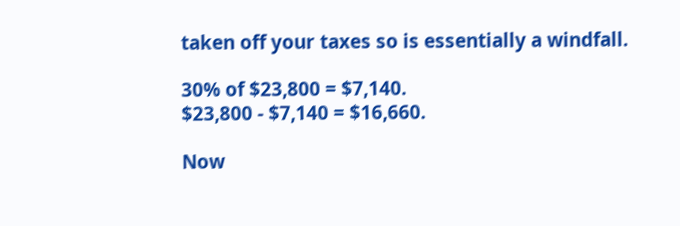taken off your taxes so is essentially a windfall.

30% of $23,800 = $7,140.
$23,800 - $7,140 = $16,660.

Now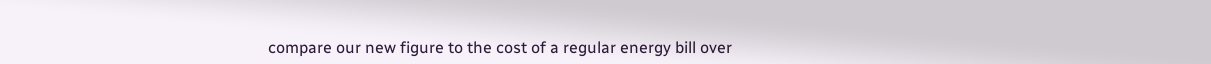compare our new figure to the cost of a regular energy bill over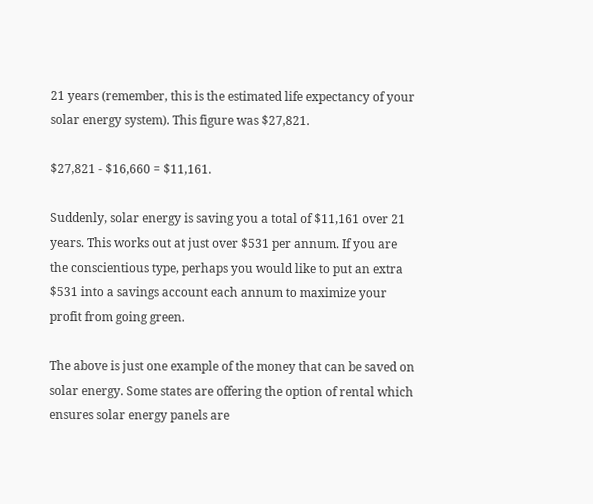21 years (remember, this is the estimated life expectancy of your solar energy system). This figure was $27,821.

$27,821 - $16,660 = $11,161.

Suddenly, solar energy is saving you a total of $11,161 over 21 years. This works out at just over $531 per annum. If you are the conscientious type, perhaps you would like to put an extra $531 into a savings account each annum to maximize your profit from going green.

The above is just one example of the money that can be saved on solar energy. Some states are offering the option of rental which ensures solar energy panels are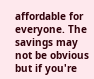affordable for everyone. The savings may not be obvious but if you're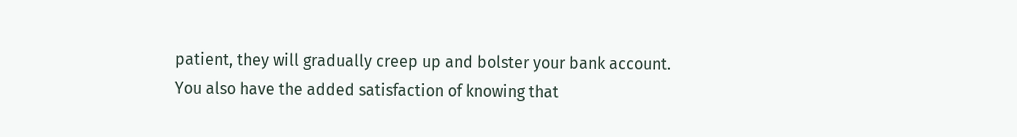patient, they will gradually creep up and bolster your bank account. You also have the added satisfaction of knowing that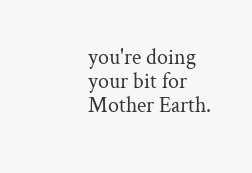you're doing your bit for Mother Earth.